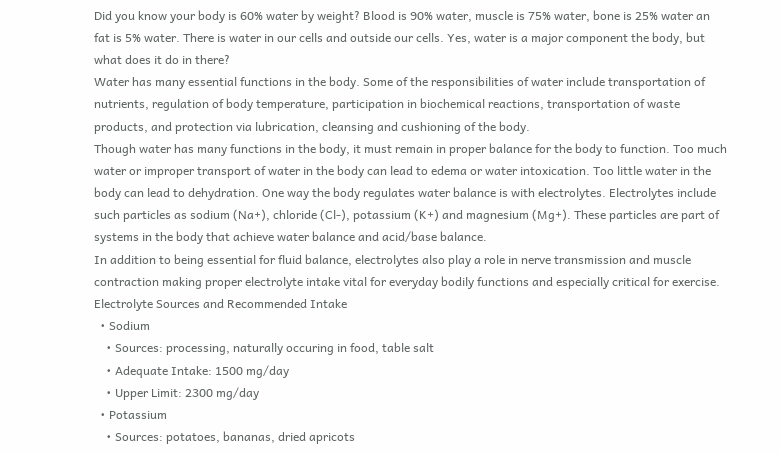Did you know your body is 60% water by weight? Blood is 90% water, muscle is 75% water, bone is 25% water an fat is 5% water. There is water in our cells and outside our cells. Yes, water is a major component the body, but what does it do in there?
Water has many essential functions in the body. Some of the responsibilities of water include transportation of nutrients, regulation of body temperature, participation in biochemical reactions, transportation of waste products, and protection via lubrication, cleansing and cushioning of the body.
Though water has many functions in the body, it must remain in proper balance for the body to function. Too much water or improper transport of water in the body can lead to edema or water intoxication. Too little water in the body can lead to dehydration. One way the body regulates water balance is with electrolytes. Electrolytes include such particles as sodium (Na+), chloride (Cl-), potassium (K+) and magnesium (Mg+). These particles are part of systems in the body that achieve water balance and acid/base balance.
In addition to being essential for fluid balance, electrolytes also play a role in nerve transmission and muscle contraction making proper electrolyte intake vital for everyday bodily functions and especially critical for exercise.
Electrolyte Sources and Recommended Intake
  • Sodium
    • Sources: processing, naturally occuring in food, table salt
    • Adequate Intake: 1500 mg/day
    • Upper Limit: 2300 mg/day
  • Potassium
    • Sources: potatoes, bananas, dried apricots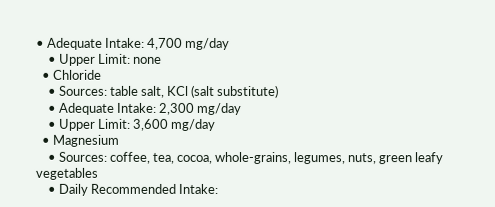• Adequate Intake: 4,700 mg/day
    • Upper Limit: none
  • Chloride
    • Sources: table salt, KCl (salt substitute)
    • Adequate Intake: 2,300 mg/day
    • Upper Limit: 3,600 mg/day
  • Magnesium
    • Sources: coffee, tea, cocoa, whole-grains, legumes, nuts, green leafy vegetables
    • Daily Recommended Intake: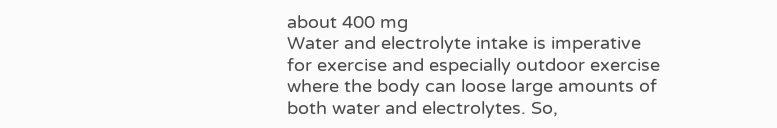about 400 mg
Water and electrolyte intake is imperative for exercise and especially outdoor exercise where the body can loose large amounts of both water and electrolytes. So,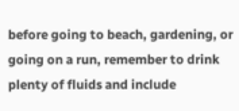before going to beach, gardening, or going on a run, remember to drink  plenty of fluids and include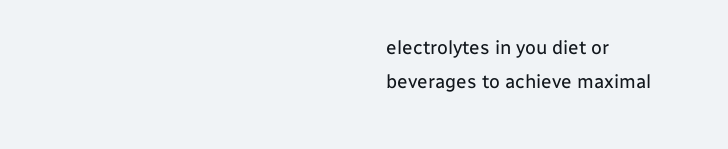electrolytes in you diet or beverages to achieve maximal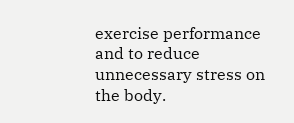exercise performance and to reduce unnecessary stress on the body.